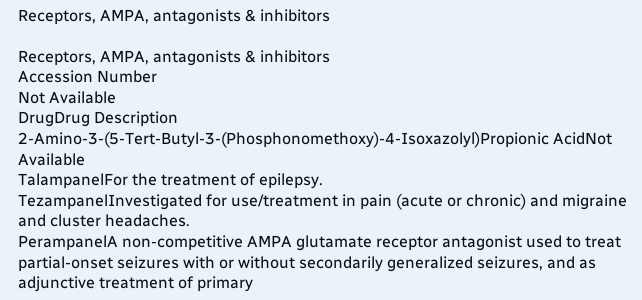Receptors, AMPA, antagonists & inhibitors

Receptors, AMPA, antagonists & inhibitors
Accession Number
Not Available
DrugDrug Description
2-Amino-3-(5-Tert-Butyl-3-(Phosphonomethoxy)-4-Isoxazolyl)Propionic AcidNot Available
TalampanelFor the treatment of epilepsy.
TezampanelInvestigated for use/treatment in pain (acute or chronic) and migraine and cluster headaches.
PerampanelA non-competitive AMPA glutamate receptor antagonist used to treat partial-onset seizures with or without secondarily generalized seizures, and as adjunctive treatment of primary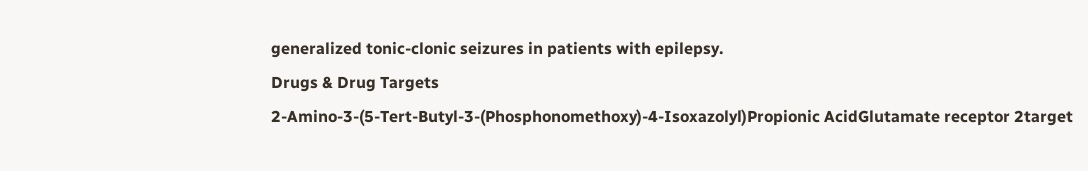generalized tonic-clonic seizures in patients with epilepsy.
Drugs & Drug Targets
2-Amino-3-(5-Tert-Butyl-3-(Phosphonomethoxy)-4-Isoxazolyl)Propionic AcidGlutamate receptor 2target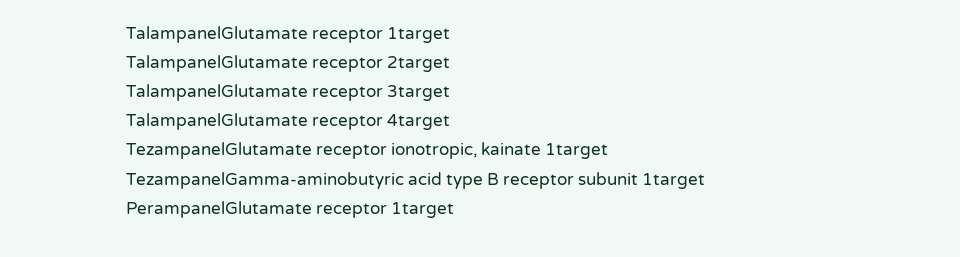TalampanelGlutamate receptor 1target
TalampanelGlutamate receptor 2target
TalampanelGlutamate receptor 3target
TalampanelGlutamate receptor 4target
TezampanelGlutamate receptor ionotropic, kainate 1target
TezampanelGamma-aminobutyric acid type B receptor subunit 1target
PerampanelGlutamate receptor 1target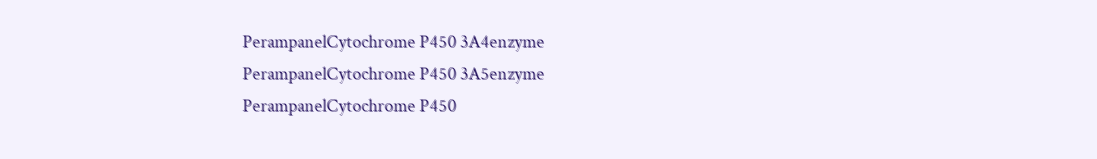PerampanelCytochrome P450 3A4enzyme
PerampanelCytochrome P450 3A5enzyme
PerampanelCytochrome P450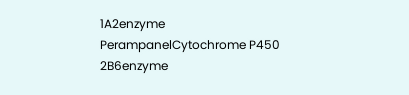1A2enzyme
PerampanelCytochrome P450 2B6enzyme